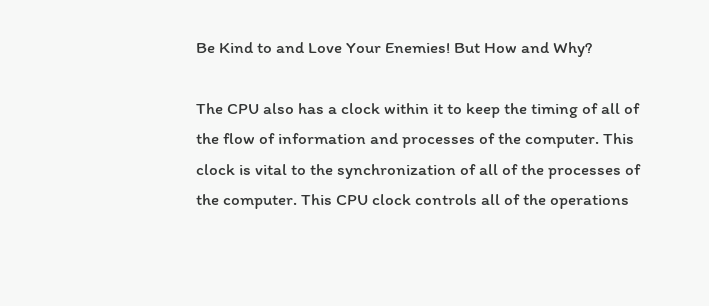Be Kind to and Love Your Enemies! But How and Why?

The CPU also has a clock within it to keep the timing of all of the flow of information and processes of the computer. This clock is vital to the synchronization of all of the processes of the computer. This CPU clock controls all of the operations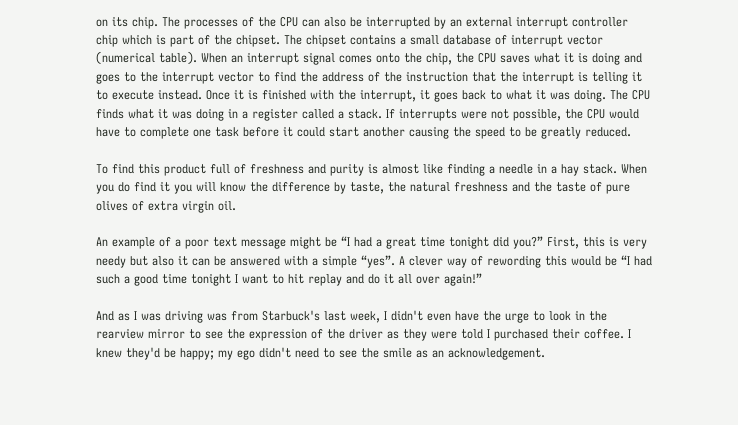on its chip. The processes of the CPU can also be interrupted by an external interrupt controller chip which is part of the chipset. The chipset contains a small database of interrupt vector (numerical table). When an interrupt signal comes onto the chip, the CPU saves what it is doing and goes to the interrupt vector to find the address of the instruction that the interrupt is telling it to execute instead. Once it is finished with the interrupt, it goes back to what it was doing. The CPU finds what it was doing in a register called a stack. If interrupts were not possible, the CPU would have to complete one task before it could start another causing the speed to be greatly reduced.

To find this product full of freshness and purity is almost like finding a needle in a hay stack. When you do find it you will know the difference by taste, the natural freshness and the taste of pure olives of extra virgin oil.

An example of a poor text message might be “I had a great time tonight did you?” First, this is very needy but also it can be answered with a simple “yes”. A clever way of rewording this would be “I had such a good time tonight I want to hit replay and do it all over again!”

And as I was driving was from Starbuck's last week, I didn't even have the urge to look in the rearview mirror to see the expression of the driver as they were told I purchased their coffee. I knew they'd be happy; my ego didn't need to see the smile as an acknowledgement.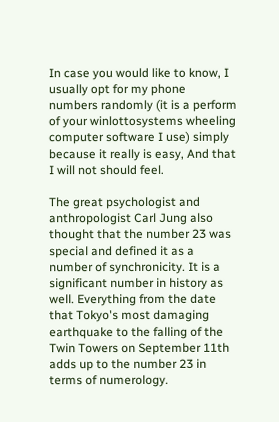In case you would like to know, I usually opt for my phone numbers randomly (it is a perform of your winlottosystems wheeling computer software I use) simply because it really is easy, And that I will not should feel.

The great psychologist and anthropologist Carl Jung also thought that the number 23 was special and defined it as a number of synchronicity. It is a significant number in history as well. Everything from the date that Tokyo's most damaging earthquake to the falling of the Twin Towers on September 11th adds up to the number 23 in terms of numerology.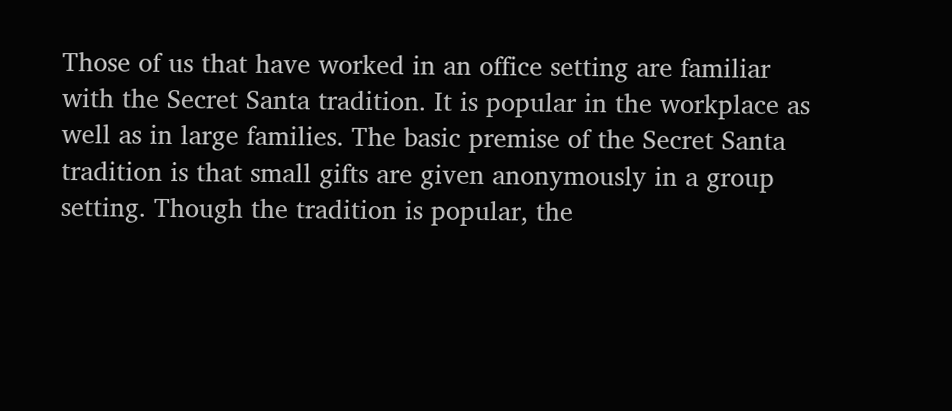Those of us that have worked in an office setting are familiar with the Secret Santa tradition. It is popular in the workplace as well as in large families. The basic premise of the Secret Santa tradition is that small gifts are given anonymously in a group setting. Though the tradition is popular, the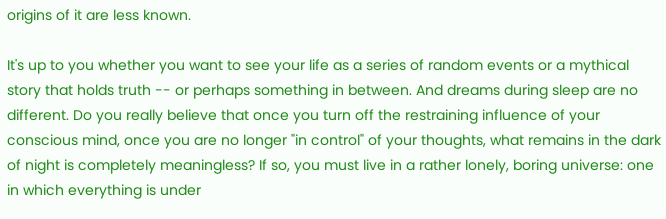origins of it are less known.

It's up to you whether you want to see your life as a series of random events or a mythical story that holds truth -- or perhaps something in between. And dreams during sleep are no different. Do you really believe that once you turn off the restraining influence of your conscious mind, once you are no longer "in control" of your thoughts, what remains in the dark of night is completely meaningless? If so, you must live in a rather lonely, boring universe: one in which everything is under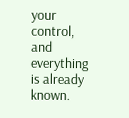your control, and everything is already known.